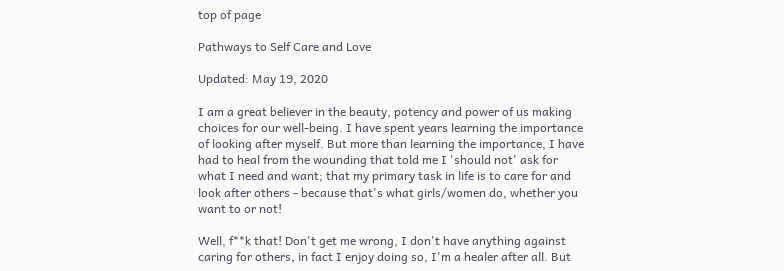top of page

Pathways to Self Care and Love

Updated: May 19, 2020

I am a great believer in the beauty, potency and power of us making choices for our well-being. I have spent years learning the importance of looking after myself. But more than learning the importance, I have had to heal from the wounding that told me I 'should not' ask for what I need and want; that my primary task in life is to care for and look after others - because that's what girls/women do, whether you want to or not!

Well, f**k that! Don't get me wrong, I don't have anything against caring for others, in fact I enjoy doing so, I'm a healer after all. But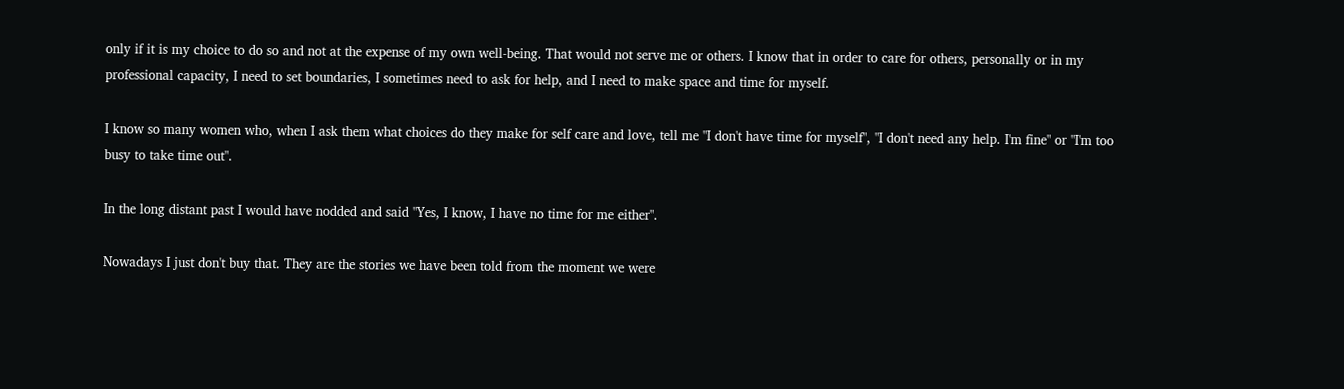only if it is my choice to do so and not at the expense of my own well-being. That would not serve me or others. I know that in order to care for others, personally or in my professional capacity, I need to set boundaries, I sometimes need to ask for help, and I need to make space and time for myself.

I know so many women who, when I ask them what choices do they make for self care and love, tell me "I don't have time for myself", "I don't need any help. I'm fine" or "I'm too busy to take time out".

In the long distant past I would have nodded and said "Yes, I know, I have no time for me either".

Nowadays I just don't buy that. They are the stories we have been told from the moment we were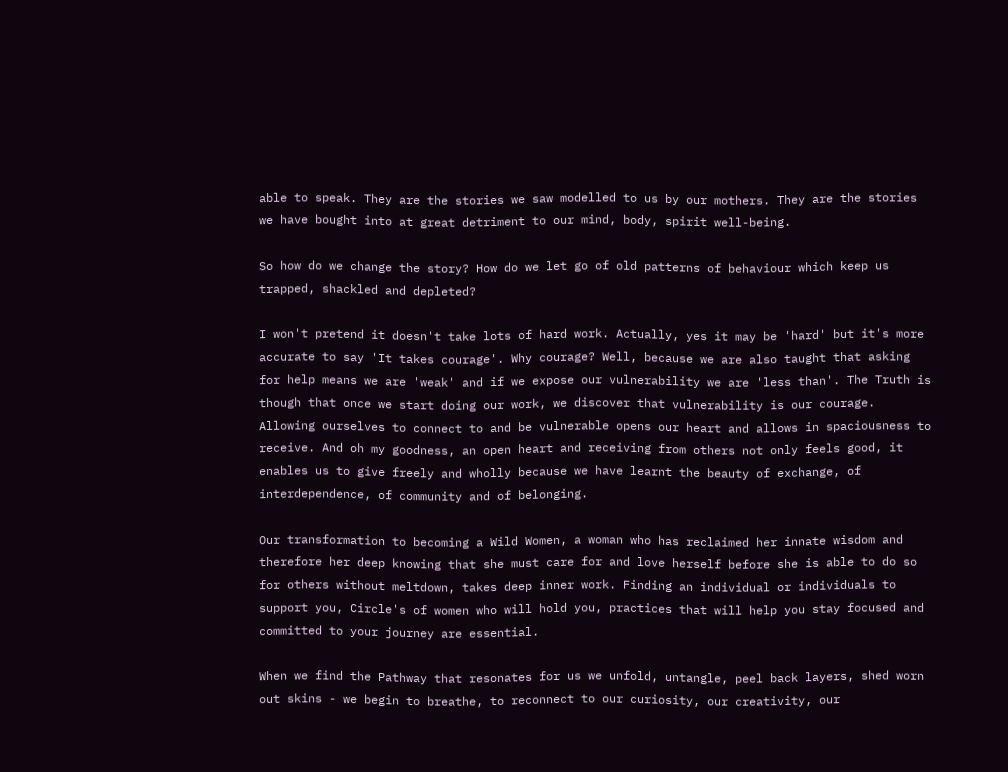able to speak. They are the stories we saw modelled to us by our mothers. They are the stories we have bought into at great detriment to our mind, body, spirit well-being.

So how do we change the story? How do we let go of old patterns of behaviour which keep us trapped, shackled and depleted?

I won't pretend it doesn't take lots of hard work. Actually, yes it may be 'hard' but it's more accurate to say 'It takes courage'. Why courage? Well, because we are also taught that asking for help means we are 'weak' and if we expose our vulnerability we are 'less than'. The Truth is though that once we start doing our work, we discover that vulnerability is our courage. Allowing ourselves to connect to and be vulnerable opens our heart and allows in spaciousness to receive. And oh my goodness, an open heart and receiving from others not only feels good, it enables us to give freely and wholly because we have learnt the beauty of exchange, of interdependence, of community and of belonging.

Our transformation to becoming a Wild Women, a woman who has reclaimed her innate wisdom and therefore her deep knowing that she must care for and love herself before she is able to do so for others without meltdown, takes deep inner work. Finding an individual or individuals to support you, Circle's of women who will hold you, practices that will help you stay focused and committed to your journey are essential.

When we find the Pathway that resonates for us we unfold, untangle, peel back layers, shed worn out skins - we begin to breathe, to reconnect to our curiosity, our creativity, our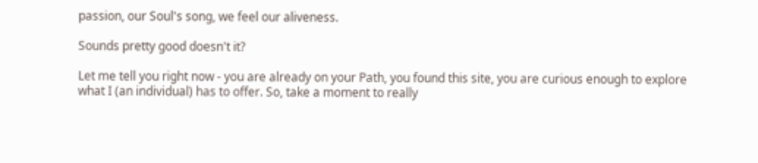passion, our Soul's song, we feel our aliveness.

Sounds pretty good doesn't it?

Let me tell you right now - you are already on your Path, you found this site, you are curious enough to explore what I (an individual) has to offer. So, take a moment to really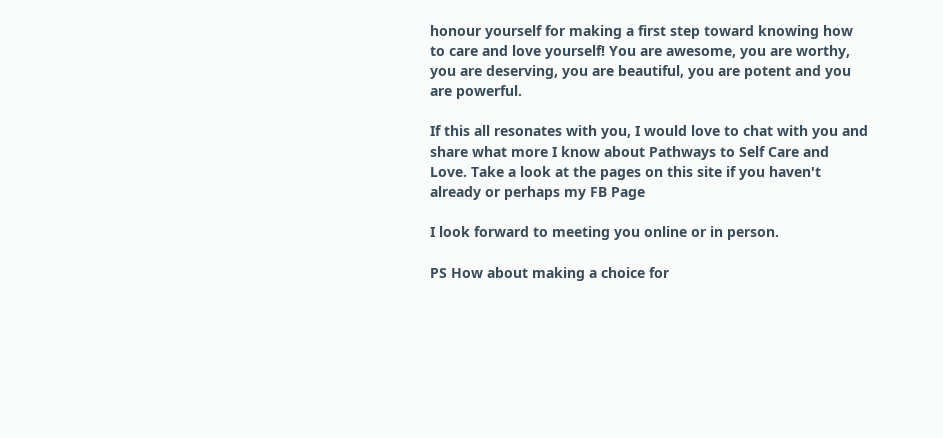honour yourself for making a first step toward knowing how to care and love yourself! You are awesome, you are worthy, you are deserving, you are beautiful, you are potent and you are powerful.

If this all resonates with you, I would love to chat with you and share what more I know about Pathways to Self Care and Love. Take a look at the pages on this site if you haven't already or perhaps my FB Page

I look forward to meeting you online or in person.

PS How about making a choice for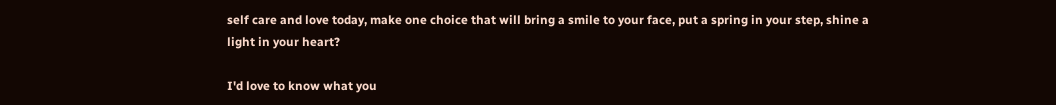self care and love today, make one choice that will bring a smile to your face, put a spring in your step, shine a light in your heart?

I'd love to know what you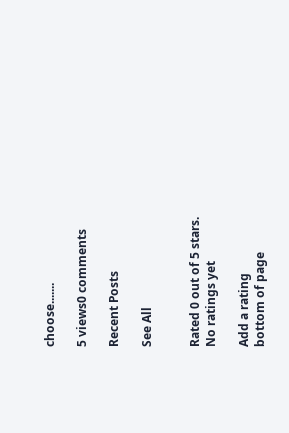choose.......

5 views0 comments

Recent Posts

See All


Rated 0 out of 5 stars.
No ratings yet

Add a rating
bottom of page